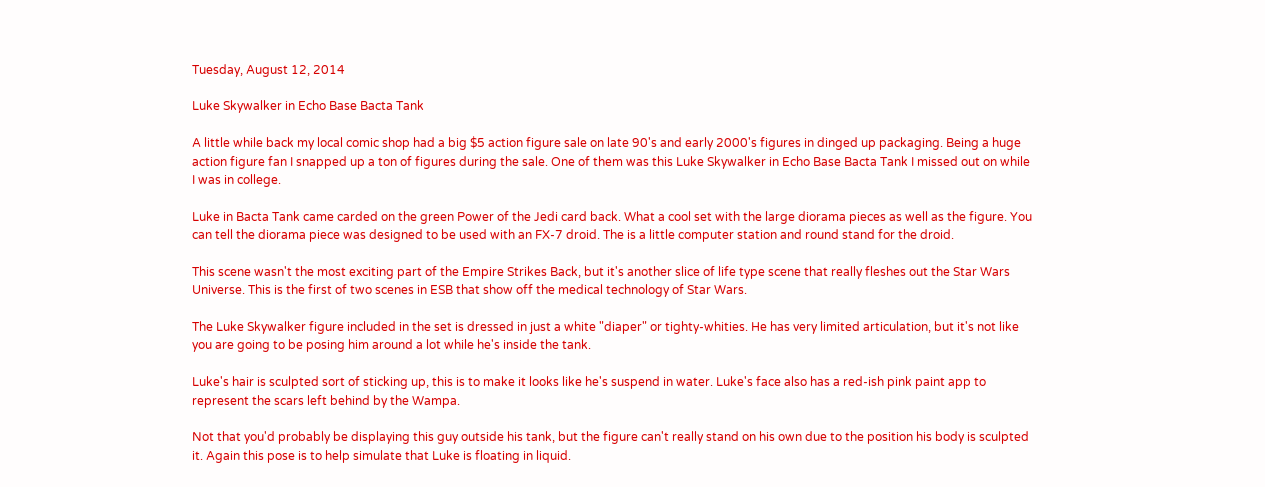Tuesday, August 12, 2014

Luke Skywalker in Echo Base Bacta Tank

A little while back my local comic shop had a big $5 action figure sale on late 90's and early 2000's figures in dinged up packaging. Being a huge action figure fan I snapped up a ton of figures during the sale. One of them was this Luke Skywalker in Echo Base Bacta Tank I missed out on while I was in college.

Luke in Bacta Tank came carded on the green Power of the Jedi card back. What a cool set with the large diorama pieces as well as the figure. You can tell the diorama piece was designed to be used with an FX-7 droid. The is a little computer station and round stand for the droid.

This scene wasn't the most exciting part of the Empire Strikes Back, but it's another slice of life type scene that really fleshes out the Star Wars Universe. This is the first of two scenes in ESB that show off the medical technology of Star Wars.

The Luke Skywalker figure included in the set is dressed in just a white "diaper" or tighty-whities. He has very limited articulation, but it's not like you are going to be posing him around a lot while he's inside the tank.

Luke's hair is sculpted sort of sticking up, this is to make it looks like he's suspend in water. Luke's face also has a red-ish pink paint app to represent the scars left behind by the Wampa.

Not that you'd probably be displaying this guy outside his tank, but the figure can't really stand on his own due to the position his body is sculpted it. Again this pose is to help simulate that Luke is floating in liquid.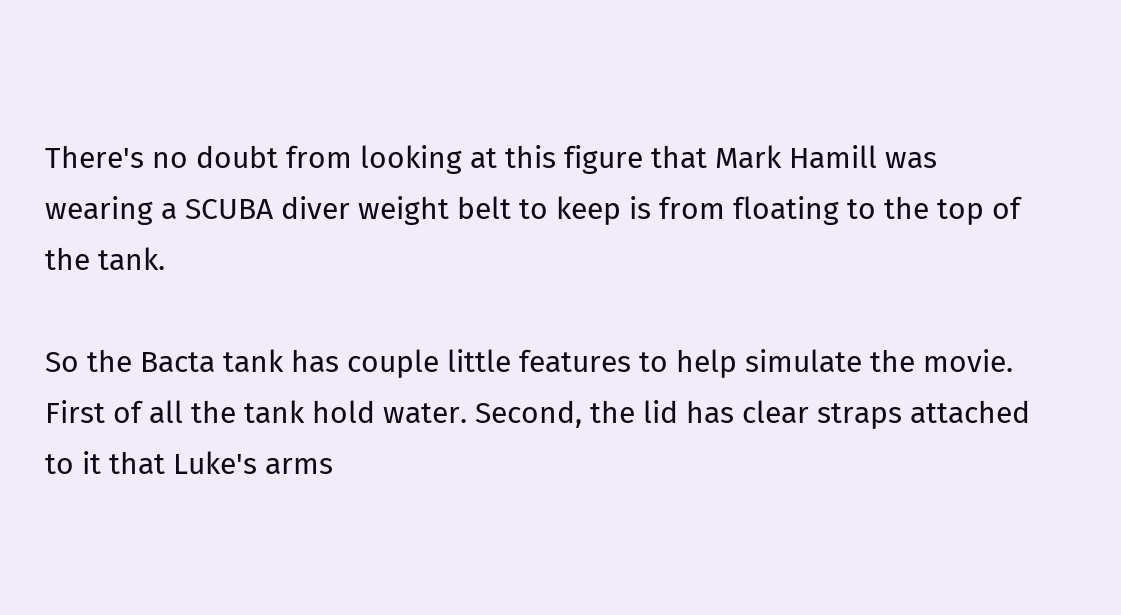There's no doubt from looking at this figure that Mark Hamill was wearing a SCUBA diver weight belt to keep is from floating to the top of the tank.

So the Bacta tank has couple little features to help simulate the movie. First of all the tank hold water. Second, the lid has clear straps attached to it that Luke's arms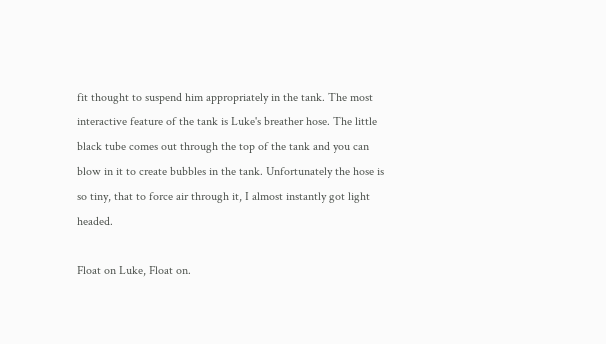fit thought to suspend him appropriately in the tank. The most interactive feature of the tank is Luke's breather hose. The little black tube comes out through the top of the tank and you can blow in it to create bubbles in the tank. Unfortunately the hose is so tiny, that to force air through it, I almost instantly got light headed.

Float on Luke, Float on.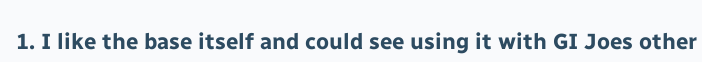1. I like the base itself and could see using it with GI Joes other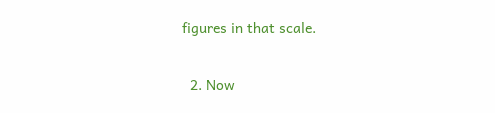figures in that scale.

  2. Now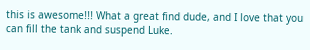this is awesome!!! What a great find dude, and I love that you can fill the tank and suspend Luke.